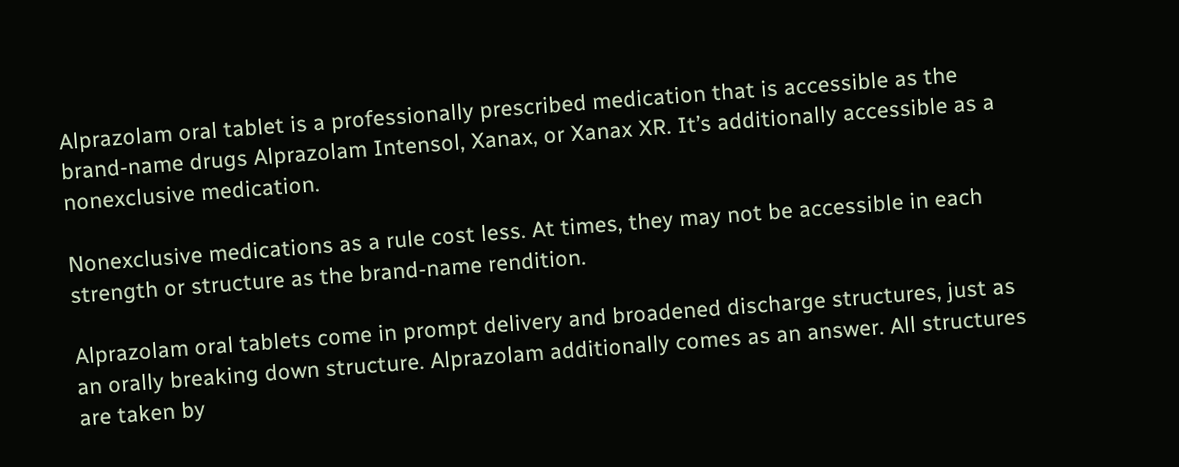Alprazolam oral tablet is a professionally prescribed medication that is accessible as the brand-name drugs Alprazolam Intensol, Xanax, or Xanax XR. It’s additionally accessible as a nonexclusive medication.

Nonexclusive medications as a rule cost less. At times, they may not be accessible in each strength or structure as the brand-name rendition.

Alprazolam oral tablets come in prompt delivery and broadened discharge structures, just as an orally breaking down structure. Alprazolam additionally comes as an answer. All structures are taken by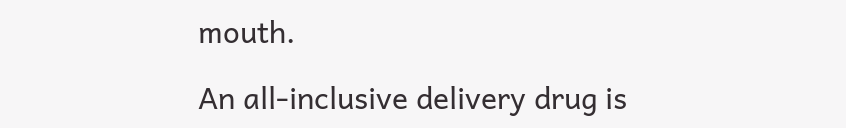mouth.

An all-inclusive delivery drug is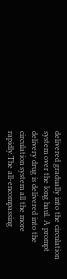delivered gradually into the circulation system over the long haul. A prompt delivery drug is delivered into the circulation system all the more rapidly.The all-encompassing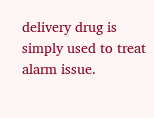delivery drug is simply used to treat alarm issue.